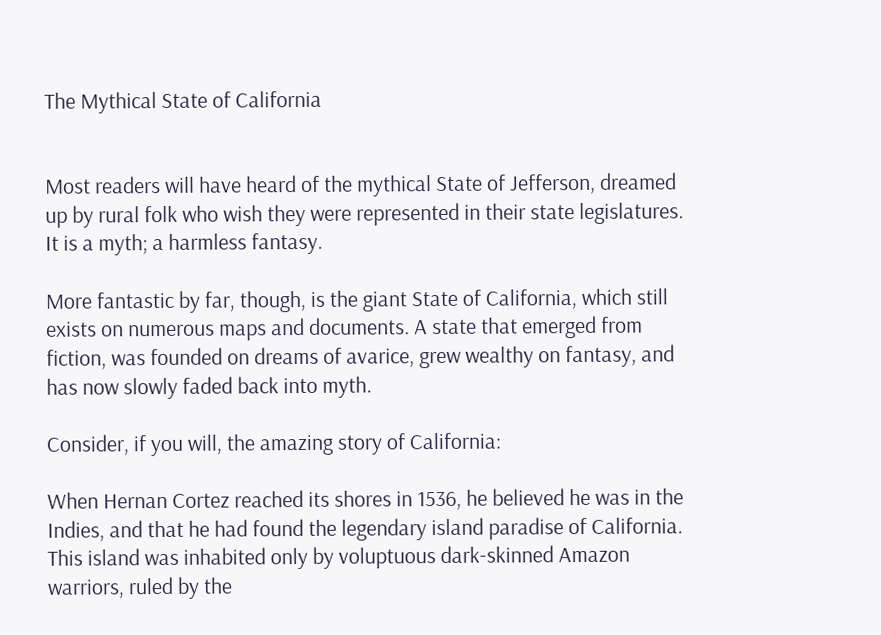The Mythical State of California


Most readers will have heard of the mythical State of Jefferson, dreamed up by rural folk who wish they were represented in their state legislatures. It is a myth; a harmless fantasy.

More fantastic by far, though, is the giant State of California, which still exists on numerous maps and documents. A state that emerged from fiction, was founded on dreams of avarice, grew wealthy on fantasy, and has now slowly faded back into myth.

Consider, if you will, the amazing story of California:

When Hernan Cortez reached its shores in 1536, he believed he was in the Indies, and that he had found the legendary island paradise of California. This island was inhabited only by voluptuous dark-skinned Amazon warriors, ruled by the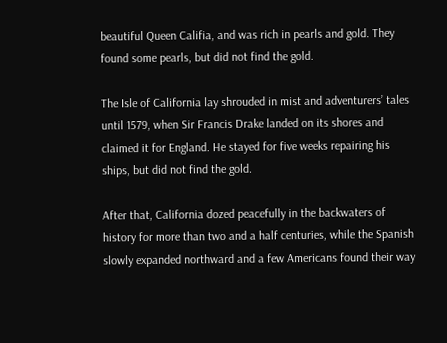beautiful Queen Califia, and was rich in pearls and gold. They found some pearls, but did not find the gold.

The Isle of California lay shrouded in mist and adventurers’ tales until 1579, when Sir Francis Drake landed on its shores and claimed it for England. He stayed for five weeks repairing his ships, but did not find the gold.

After that, California dozed peacefully in the backwaters of history for more than two and a half centuries, while the Spanish slowly expanded northward and a few Americans found their way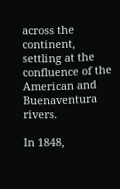across the continent, settling at the confluence of the American and Buenaventura rivers.

In 1848,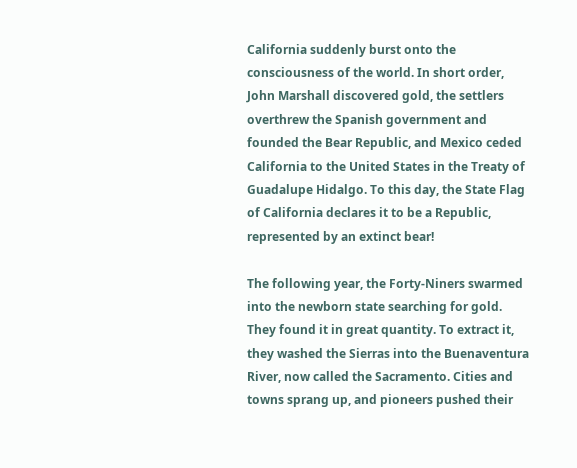California suddenly burst onto the consciousness of the world. In short order, John Marshall discovered gold, the settlers overthrew the Spanish government and founded the Bear Republic, and Mexico ceded California to the United States in the Treaty of Guadalupe Hidalgo. To this day, the State Flag of California declares it to be a Republic, represented by an extinct bear!

The following year, the Forty-Niners swarmed into the newborn state searching for gold. They found it in great quantity. To extract it, they washed the Sierras into the Buenaventura River, now called the Sacramento. Cities and towns sprang up, and pioneers pushed their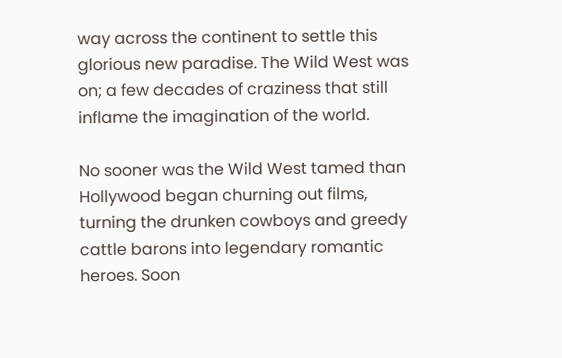way across the continent to settle this glorious new paradise. The Wild West was on; a few decades of craziness that still inflame the imagination of the world.

No sooner was the Wild West tamed than Hollywood began churning out films, turning the drunken cowboys and greedy cattle barons into legendary romantic heroes. Soon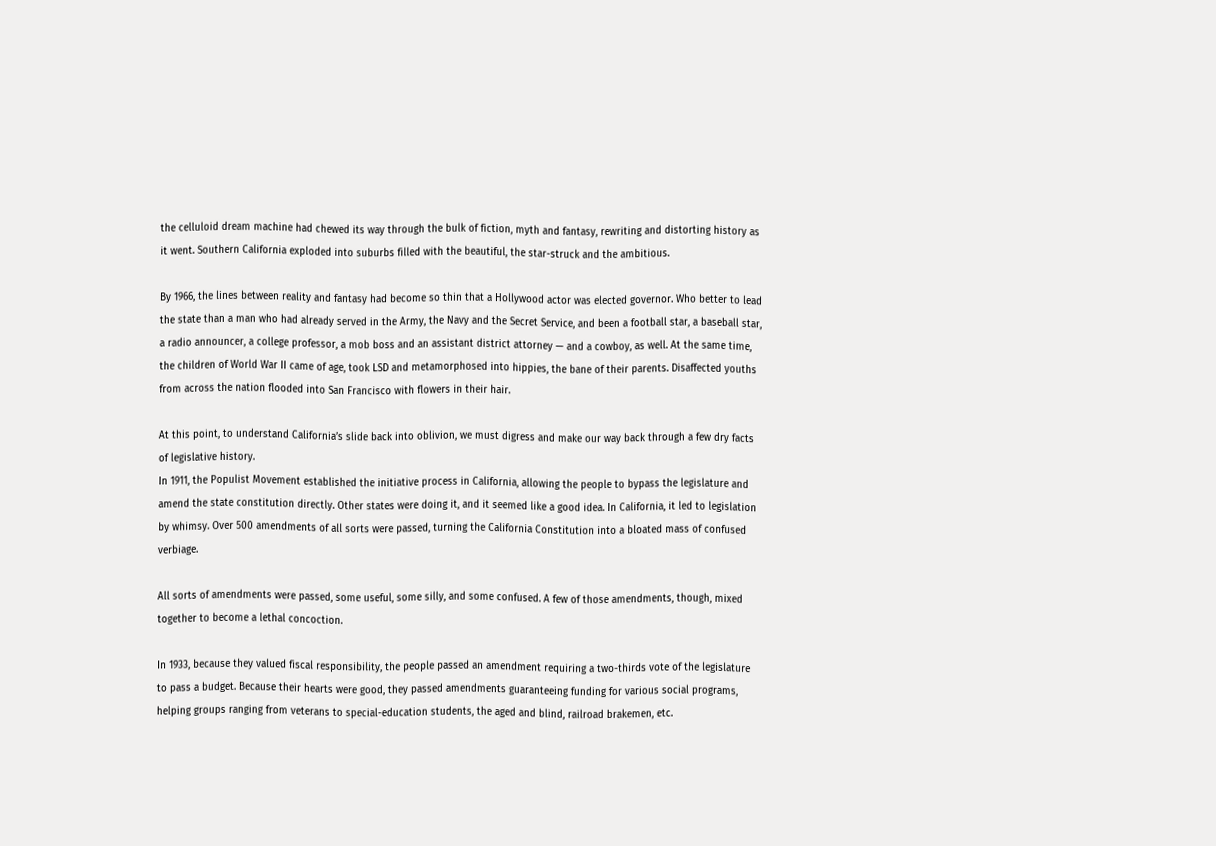the celluloid dream machine had chewed its way through the bulk of fiction, myth and fantasy, rewriting and distorting history as it went. Southern California exploded into suburbs filled with the beautiful, the star-struck and the ambitious.

By 1966, the lines between reality and fantasy had become so thin that a Hollywood actor was elected governor. Who better to lead the state than a man who had already served in the Army, the Navy and the Secret Service, and been a football star, a baseball star, a radio announcer, a college professor, a mob boss and an assistant district attorney — and a cowboy, as well. At the same time, the children of World War II came of age, took LSD and metamorphosed into hippies, the bane of their parents. Disaffected youths from across the nation flooded into San Francisco with flowers in their hair.

At this point, to understand California’s slide back into oblivion, we must digress and make our way back through a few dry facts of legislative history.
In 1911, the Populist Movement established the initiative process in California, allowing the people to bypass the legislature and amend the state constitution directly. Other states were doing it, and it seemed like a good idea. In California, it led to legislation by whimsy. Over 500 amendments of all sorts were passed, turning the California Constitution into a bloated mass of confused verbiage.

All sorts of amendments were passed, some useful, some silly, and some confused. A few of those amendments, though, mixed together to become a lethal concoction.

In 1933, because they valued fiscal responsibility, the people passed an amendment requiring a two-thirds vote of the legislature to pass a budget. Because their hearts were good, they passed amendments guaranteeing funding for various social programs, helping groups ranging from veterans to special-education students, the aged and blind, railroad brakemen, etc.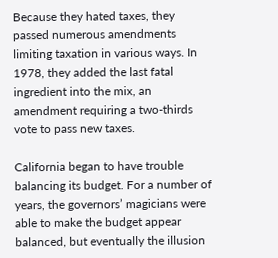Because they hated taxes, they passed numerous amendments limiting taxation in various ways. In 1978, they added the last fatal ingredient into the mix, an amendment requiring a two-thirds vote to pass new taxes.

California began to have trouble balancing its budget. For a number of years, the governors’ magicians were able to make the budget appear balanced, but eventually the illusion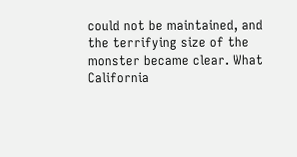could not be maintained, and the terrifying size of the monster became clear. What California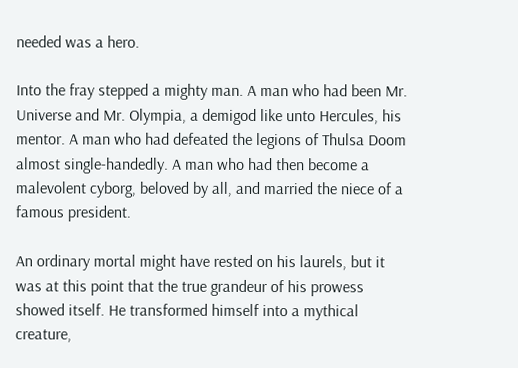needed was a hero.

Into the fray stepped a mighty man. A man who had been Mr. Universe and Mr. Olympia, a demigod like unto Hercules, his mentor. A man who had defeated the legions of Thulsa Doom almost single-handedly. A man who had then become a malevolent cyborg, beloved by all, and married the niece of a famous president.

An ordinary mortal might have rested on his laurels, but it was at this point that the true grandeur of his prowess showed itself. He transformed himself into a mythical creature,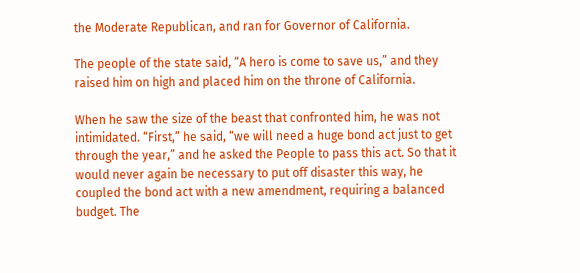the Moderate Republican, and ran for Governor of California.

The people of the state said, “A hero is come to save us,” and they raised him on high and placed him on the throne of California.

When he saw the size of the beast that confronted him, he was not intimidated. “First,” he said, “we will need a huge bond act just to get through the year,” and he asked the People to pass this act. So that it would never again be necessary to put off disaster this way, he coupled the bond act with a new amendment, requiring a balanced budget. The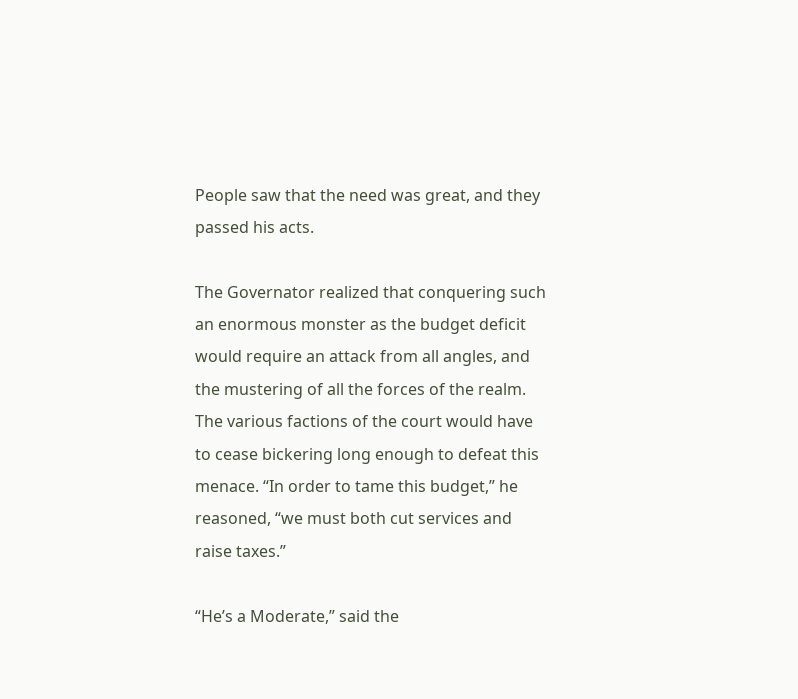People saw that the need was great, and they passed his acts.

The Governator realized that conquering such an enormous monster as the budget deficit would require an attack from all angles, and the mustering of all the forces of the realm. The various factions of the court would have to cease bickering long enough to defeat this menace. “In order to tame this budget,” he reasoned, “we must both cut services and raise taxes.”

“He’s a Moderate,” said the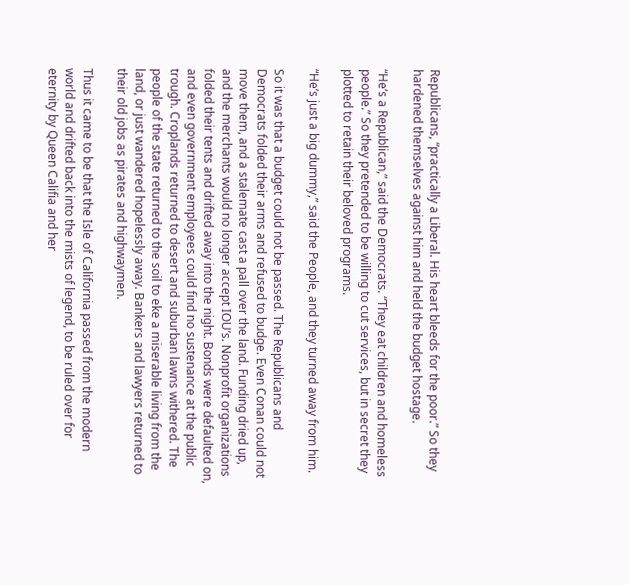Republicans, “practically a Liberal. His heart bleeds for the poor.” So they hardened themselves against him and held the budget hostage.

“He’s a Republican,” said the Democrats. “They eat children and homeless people.” So they pretended to be willing to cut services, but in secret they plotted to retain their beloved programs.

“He’s just a big dummy,” said the People, and they turned away from him.

So it was that a budget could not be passed. The Republicans and Democrats folded their arms and refused to budge. Even Conan could not move them, and a stalemate cast a pall over the land. Funding dried up, and the merchants would no longer accept IOU’s. Nonprofit organizations folded their tents and drifted away into the night. Bonds were defaulted on, and even government employees could find no sustenance at the public trough. Croplands returned to desert and suburban lawns withered. The people of the state returned to the soil to eke a miserable living from the land, or just wandered hopelessly away. Bankers and lawyers returned to their old jobs as pirates and highwaymen.

Thus it came to be that the Isle of California passed from the modern world and drifted back into the mists of legend, to be ruled over for eternity by Queen Califia and her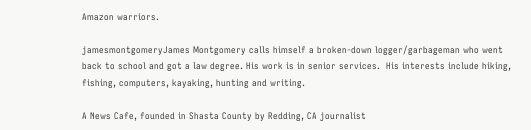Amazon warriors.

jamesmontgomeryJames Montgomery calls himself a broken-down logger/garbageman who went back to school and got a law degree. His work is in senior services.  His interests include hiking, fishing, computers, kayaking, hunting and writing.

A News Cafe, founded in Shasta County by Redding, CA journalist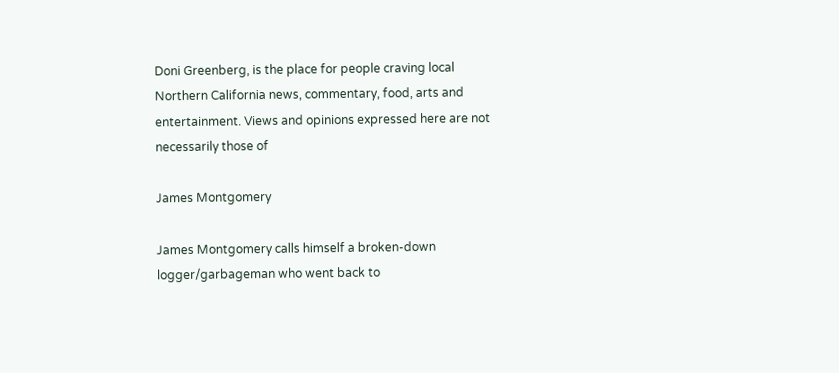Doni Greenberg, is the place for people craving local Northern California news, commentary, food, arts and entertainment. Views and opinions expressed here are not necessarily those of

James Montgomery

James Montgomery calls himself a broken-down logger/garbageman who went back to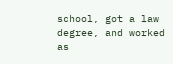school, got a law degree, and worked as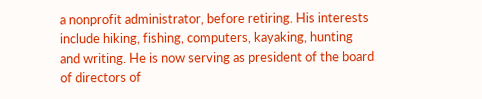a nonprofit administrator, before retiring. His interests include hiking, fishing, computers, kayaking, hunting and writing. He is now serving as president of the board of directors of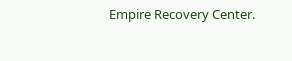Empire Recovery Center.